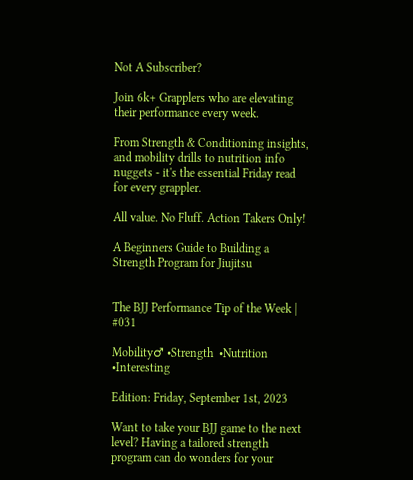Not A Subscriber?

Join 6k+ Grapplers who are elevating their performance every week.

From Strength & Conditioning insights, and mobility drills to nutrition info nuggets - it's the essential Friday read for every grappler.

All value. No Fluff. Action Takers Only!

A Beginners Guide to Building a Strength Program for Jiujitsu


The BJJ Performance Tip of the Week | #031

Mobility♂ •Strength  •Nutrition  •Interesting

Edition: Friday, September 1st, 2023

Want to take your BJJ game to the next level? Having a tailored strength program can do wonders for your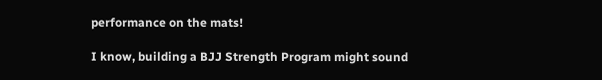performance on the mats!

I know, building a BJJ Strength Program might sound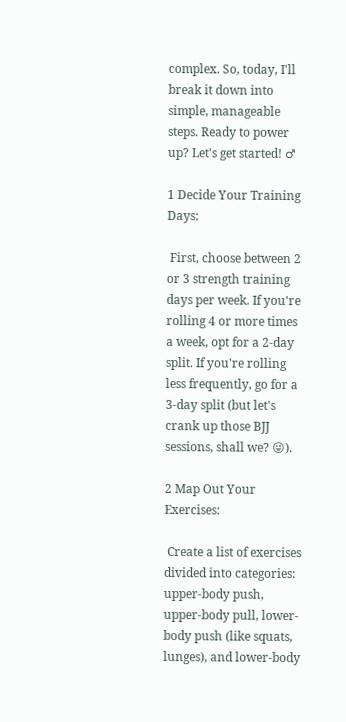complex. So, today, I'll break it down into simple, manageable steps. Ready to power up? Let's get started! ♂

1 Decide Your Training Days:

 First, choose between 2 or 3 strength training days per week. If you're rolling 4 or more times a week, opt for a 2-day split. If you're rolling less frequently, go for a 3-day split (but let's crank up those BJJ sessions, shall we? 😜).

2 Map Out Your Exercises:

 Create a list of exercises divided into categories: upper-body push, upper-body pull, lower-body push (like squats, lunges), and lower-body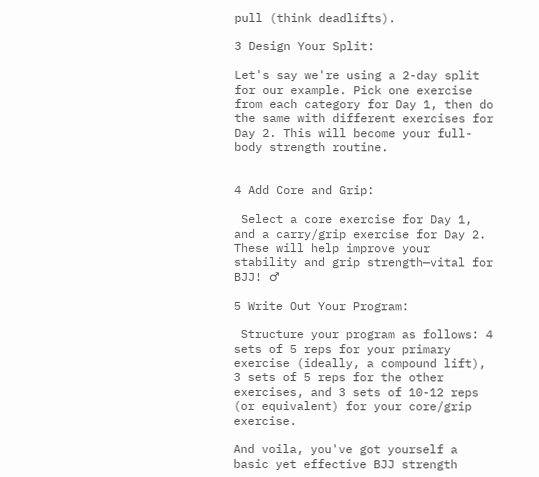pull (think deadlifts).

3 Design Your Split:

Let's say we're using a 2-day split for our example. Pick one exercise from each category for Day 1, then do the same with different exercises for Day 2. This will become your full-body strength routine.


4 Add Core and Grip:

 Select a core exercise for Day 1, and a carry/grip exercise for Day 2. These will help improve your stability and grip strength—vital for BJJ! ♂

5 Write Out Your Program:

 Structure your program as follows: 4 sets of 5 reps for your primary exercise (ideally, a compound lift), 3 sets of 5 reps for the other exercises, and 3 sets of 10-12 reps (or equivalent) for your core/grip exercise.

And voila, you've got yourself a basic yet effective BJJ strength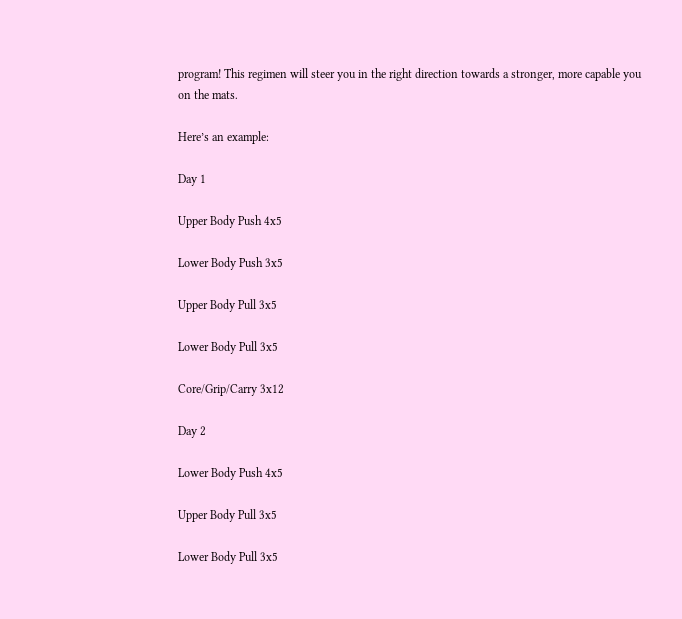program! This regimen will steer you in the right direction towards a stronger, more capable you on the mats.

Here’s an example:

Day 1

Upper Body Push 4x5

Lower Body Push 3x5

Upper Body Pull 3x5

Lower Body Pull 3x5

Core/Grip/Carry 3x12

Day 2

Lower Body Push 4x5

Upper Body Pull 3x5

Lower Body Pull 3x5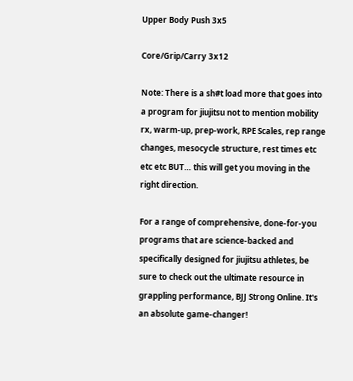Upper Body Push 3x5

Core/Grip/Carry 3x12

Note: There is a sh#t load more that goes into a program for jiujitsu not to mention mobility rx, warm-up, prep-work, RPE Scales, rep range changes, mesocycle structure, rest times etc etc etc BUT… this will get you moving in the right direction.

For a range of comprehensive, done-for-you programs that are science-backed and specifically designed for jiujitsu athletes, be sure to check out the ultimate resource in grappling performance, BJJ Strong Online. It's an absolute game-changer!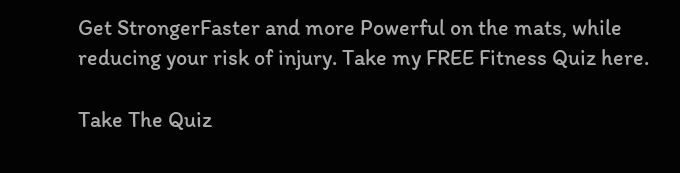Get StrongerFaster and more Powerful on the mats, while reducing your risk of injury. Take my FREE Fitness Quiz here.

Take The Quiz